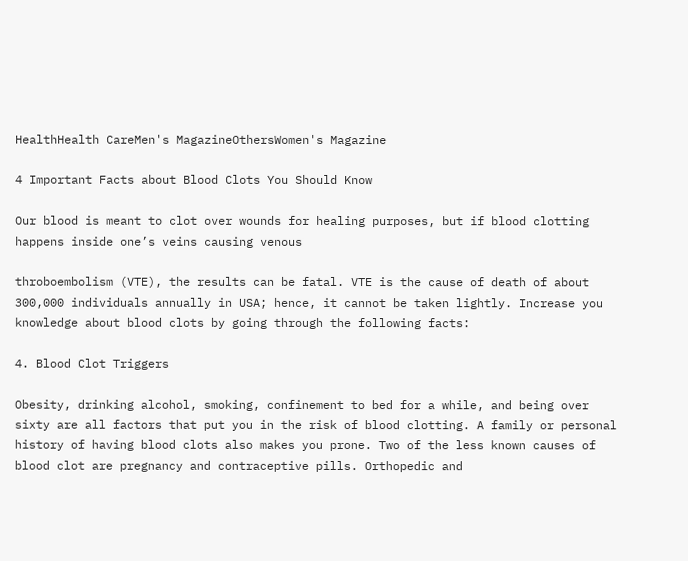HealthHealth CareMen's MagazineOthersWomen's Magazine

4 Important Facts about Blood Clots You Should Know

Our blood is meant to clot over wounds for healing purposes, but if blood clotting happens inside one’s veins causing venous

throboembolism (VTE), the results can be fatal. VTE is the cause of death of about 300,000 individuals annually in USA; hence, it cannot be taken lightly. Increase you knowledge about blood clots by going through the following facts:

4. Blood Clot Triggers

Obesity, drinking alcohol, smoking, confinement to bed for a while, and being over sixty are all factors that put you in the risk of blood clotting. A family or personal history of having blood clots also makes you prone. Two of the less known causes of blood clot are pregnancy and contraceptive pills. Orthopedic and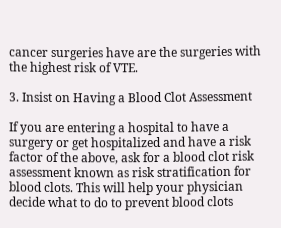cancer surgeries have are the surgeries with the highest risk of VTE.

3. Insist on Having a Blood Clot Assessment

If you are entering a hospital to have a surgery or get hospitalized and have a risk factor of the above, ask for a blood clot risk assessment known as risk stratification for blood clots. This will help your physician decide what to do to prevent blood clots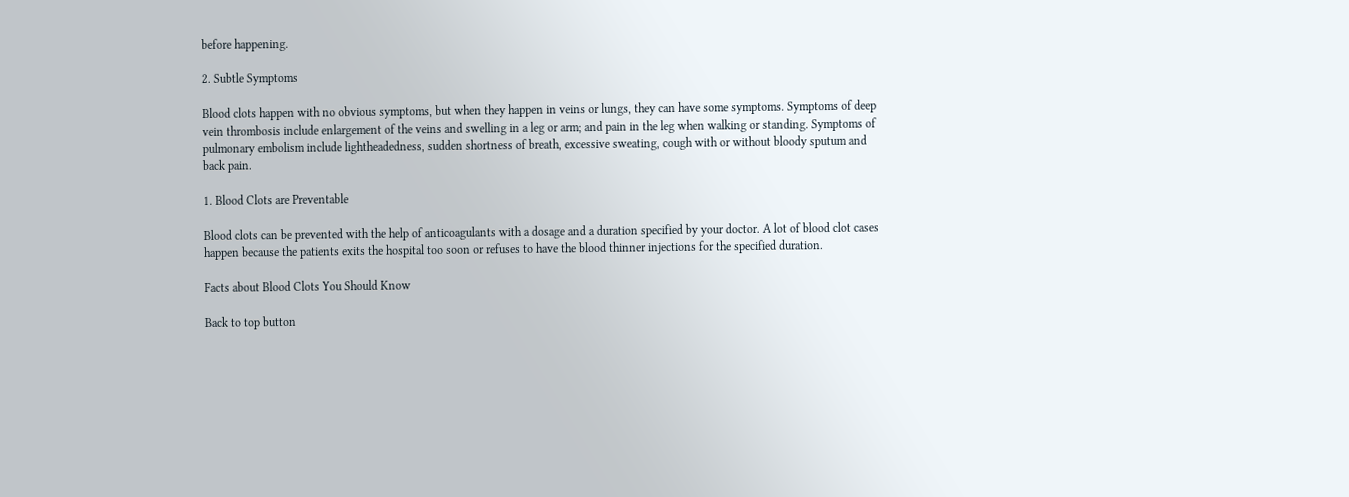before happening.

2. Subtle Symptoms

Blood clots happen with no obvious symptoms, but when they happen in veins or lungs, they can have some symptoms. Symptoms of deep vein thrombosis include enlargement of the veins and swelling in a leg or arm; and pain in the leg when walking or standing. Symptoms of pulmonary embolism include lightheadedness, sudden shortness of breath, excessive sweating, cough with or without bloody sputum and back pain.

1. Blood Clots are Preventable

Blood clots can be prevented with the help of anticoagulants with a dosage and a duration specified by your doctor. A lot of blood clot cases happen because the patients exits the hospital too soon or refuses to have the blood thinner injections for the specified duration.

Facts about Blood Clots You Should Know

Back to top button